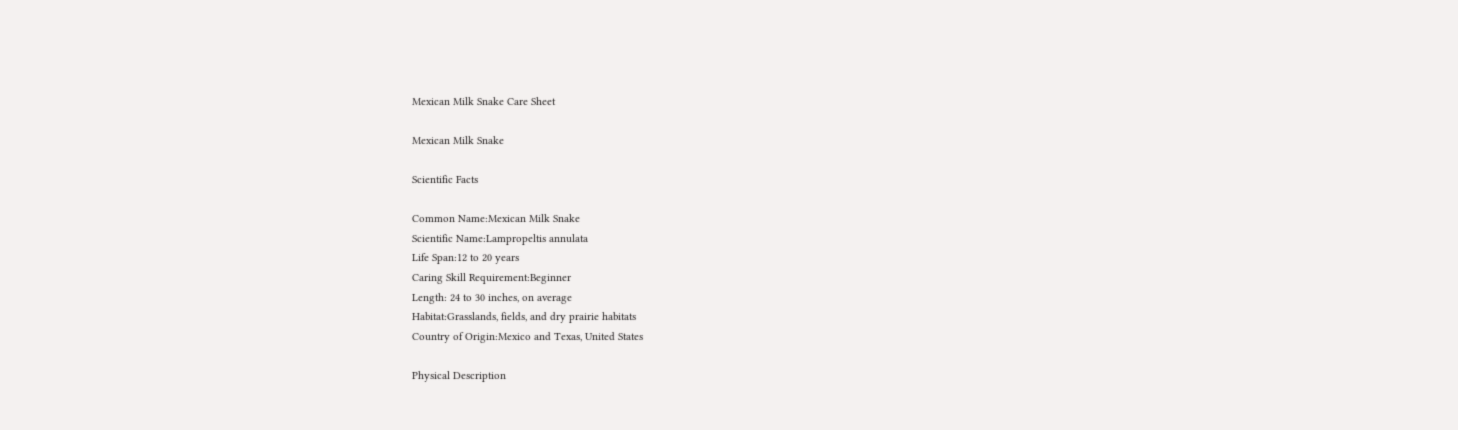Mexican Milk Snake Care Sheet

Mexican Milk Snake

Scientific Facts

Common Name:Mexican Milk Snake
Scientific Name:Lampropeltis annulata
Life Span:12 to 20 years
Caring Skill Requirement:Beginner
Length: 24 to 30 inches, on average
Habitat:Grasslands, fields, and dry prairie habitats
Country of Origin:Mexico and Texas, United States

Physical Description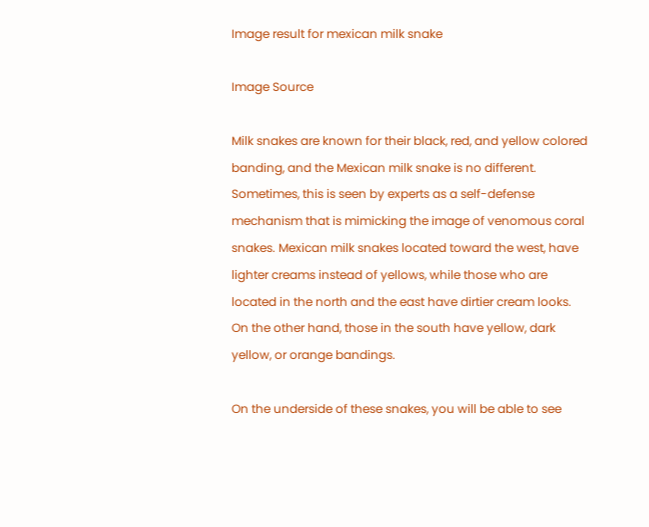Image result for mexican milk snake

Image Source

Milk snakes are known for their black, red, and yellow colored banding, and the Mexican milk snake is no different. Sometimes, this is seen by experts as a self-defense mechanism that is mimicking the image of venomous coral snakes. Mexican milk snakes located toward the west, have lighter creams instead of yellows, while those who are located in the north and the east have dirtier cream looks. On the other hand, those in the south have yellow, dark yellow, or orange bandings.

On the underside of these snakes, you will be able to see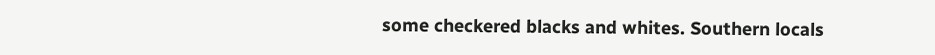some checkered blacks and whites. Southern locals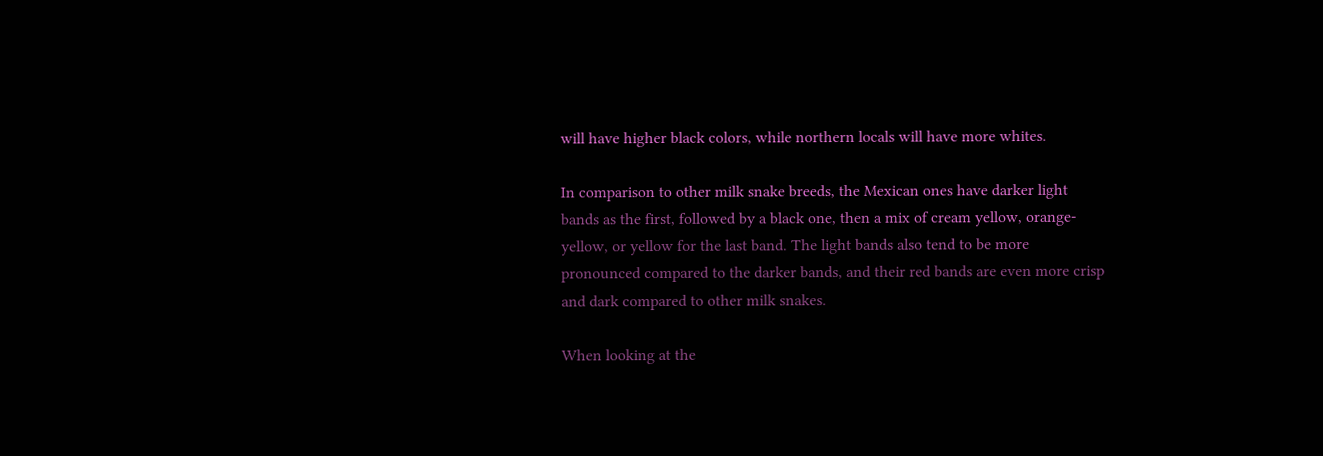will have higher black colors, while northern locals will have more whites.

In comparison to other milk snake breeds, the Mexican ones have darker light bands as the first, followed by a black one, then a mix of cream yellow, orange-yellow, or yellow for the last band. The light bands also tend to be more pronounced compared to the darker bands, and their red bands are even more crisp and dark compared to other milk snakes.

When looking at the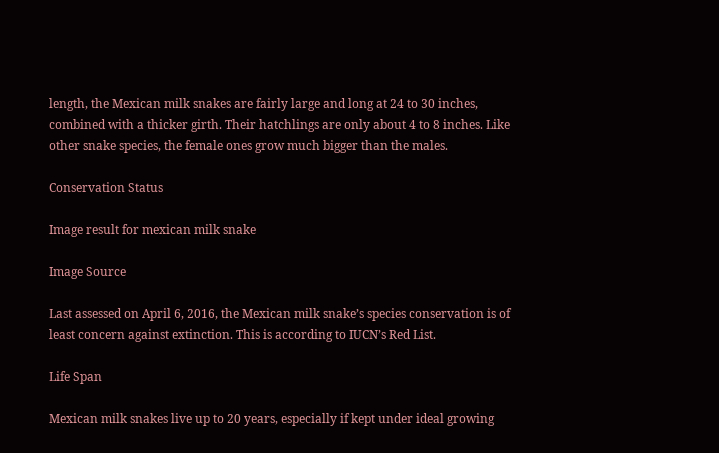length, the Mexican milk snakes are fairly large and long at 24 to 30 inches, combined with a thicker girth. Their hatchlings are only about 4 to 8 inches. Like other snake species, the female ones grow much bigger than the males.

Conservation Status

Image result for mexican milk snake

Image Source

Last assessed on April 6, 2016, the Mexican milk snake’s species conservation is of least concern against extinction. This is according to IUCN’s Red List.

Life Span

Mexican milk snakes live up to 20 years, especially if kept under ideal growing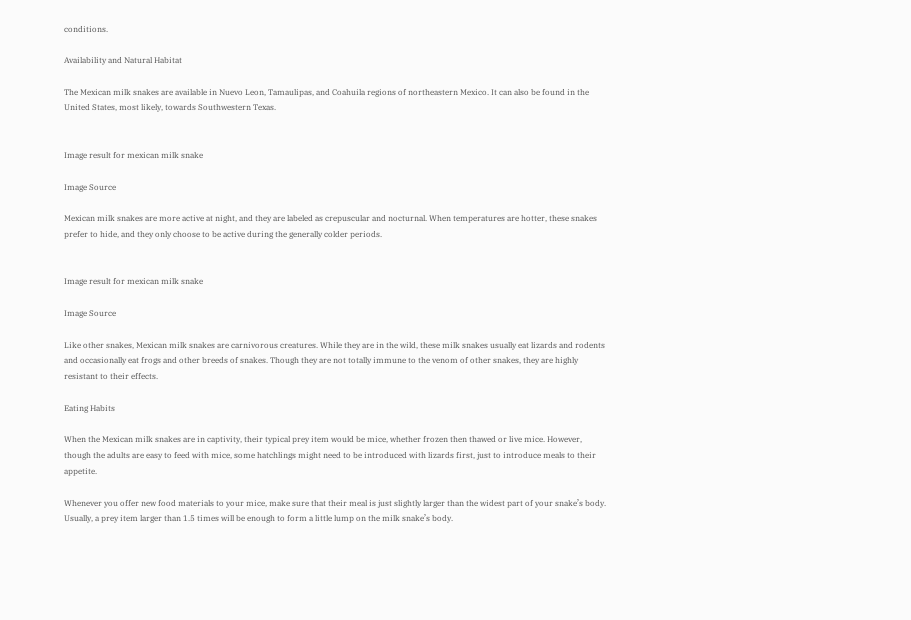conditions.

Availability and Natural Habitat

The Mexican milk snakes are available in Nuevo Leon, Tamaulipas, and Coahuila regions of northeastern Mexico. It can also be found in the United States, most likely, towards Southwestern Texas.


Image result for mexican milk snake

Image Source

Mexican milk snakes are more active at night, and they are labeled as crepuscular and nocturnal. When temperatures are hotter, these snakes prefer to hide, and they only choose to be active during the generally colder periods.


Image result for mexican milk snake

Image Source

Like other snakes, Mexican milk snakes are carnivorous creatures. While they are in the wild, these milk snakes usually eat lizards and rodents and occasionally eat frogs and other breeds of snakes. Though they are not totally immune to the venom of other snakes, they are highly resistant to their effects.

Eating Habits

When the Mexican milk snakes are in captivity, their typical prey item would be mice, whether frozen then thawed or live mice. However, though the adults are easy to feed with mice, some hatchlings might need to be introduced with lizards first, just to introduce meals to their appetite.

Whenever you offer new food materials to your mice, make sure that their meal is just slightly larger than the widest part of your snake’s body. Usually, a prey item larger than 1.5 times will be enough to form a little lump on the milk snake’s body.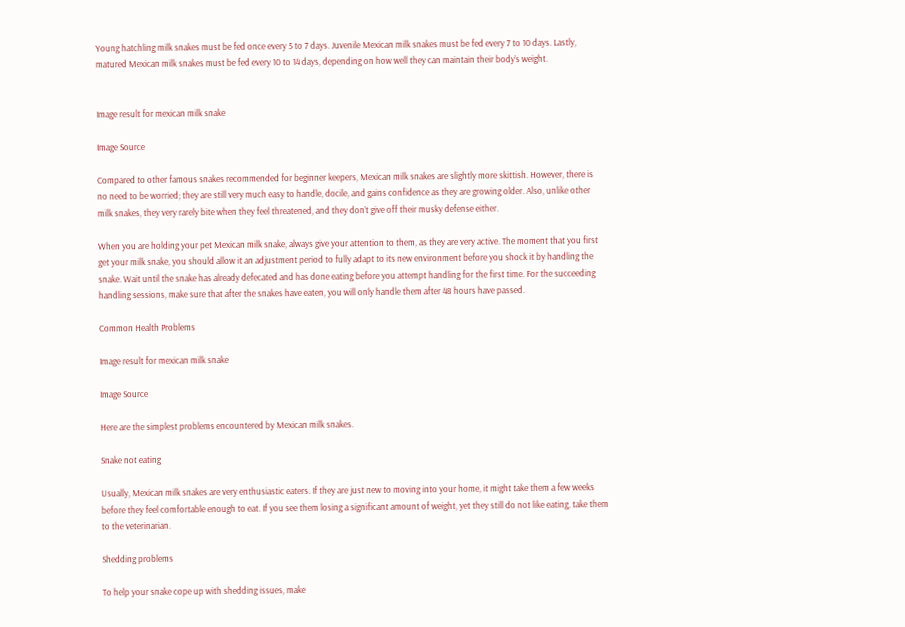Young hatchling milk snakes must be fed once every 5 to 7 days. Juvenile Mexican milk snakes must be fed every 7 to 10 days. Lastly, matured Mexican milk snakes must be fed every 10 to 14 days, depending on how well they can maintain their body’s weight.


Image result for mexican milk snake

Image Source

Compared to other famous snakes recommended for beginner keepers, Mexican milk snakes are slightly more skittish. However, there is no need to be worried; they are still very much easy to handle, docile, and gains confidence as they are growing older. Also, unlike other milk snakes, they very rarely bite when they feel threatened, and they don’t give off their musky defense either.

When you are holding your pet Mexican milk snake, always give your attention to them, as they are very active. The moment that you first get your milk snake, you should allow it an adjustment period to fully adapt to its new environment before you shock it by handling the snake. Wait until the snake has already defecated and has done eating before you attempt handling for the first time. For the succeeding handling sessions, make sure that after the snakes have eaten, you will only handle them after 48 hours have passed.

Common Health Problems

Image result for mexican milk snake

Image Source

Here are the simplest problems encountered by Mexican milk snakes.

Snake not eating

Usually, Mexican milk snakes are very enthusiastic eaters. If they are just new to moving into your home, it might take them a few weeks before they feel comfortable enough to eat. If you see them losing a significant amount of weight, yet they still do not like eating, take them to the veterinarian.

Shedding problems

To help your snake cope up with shedding issues, make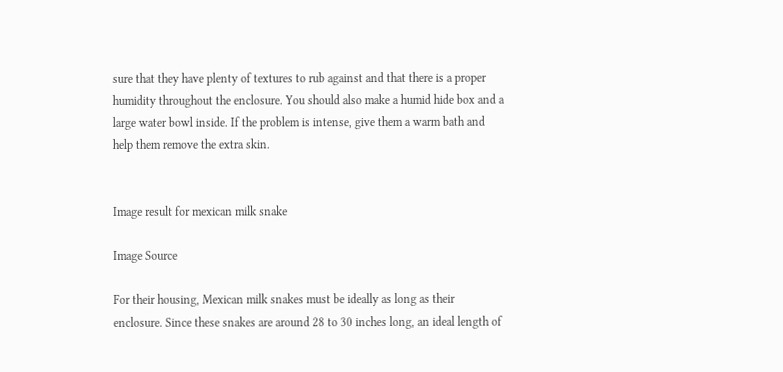sure that they have plenty of textures to rub against and that there is a proper humidity throughout the enclosure. You should also make a humid hide box and a large water bowl inside. If the problem is intense, give them a warm bath and help them remove the extra skin.


Image result for mexican milk snake

Image Source

For their housing, Mexican milk snakes must be ideally as long as their enclosure. Since these snakes are around 28 to 30 inches long, an ideal length of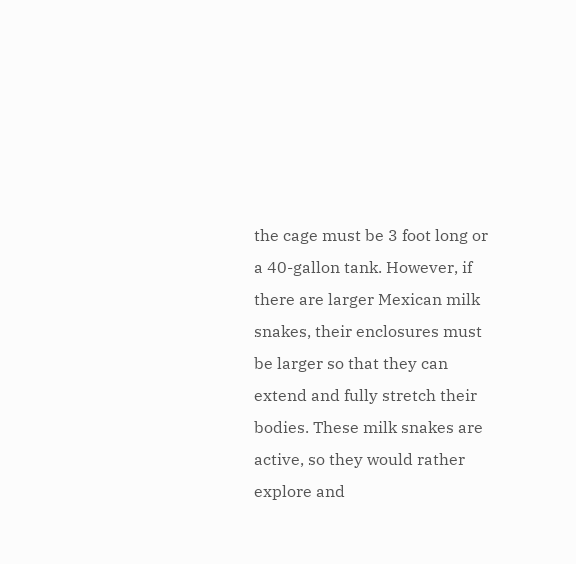the cage must be 3 foot long or a 40-gallon tank. However, if there are larger Mexican milk snakes, their enclosures must be larger so that they can extend and fully stretch their bodies. These milk snakes are active, so they would rather explore and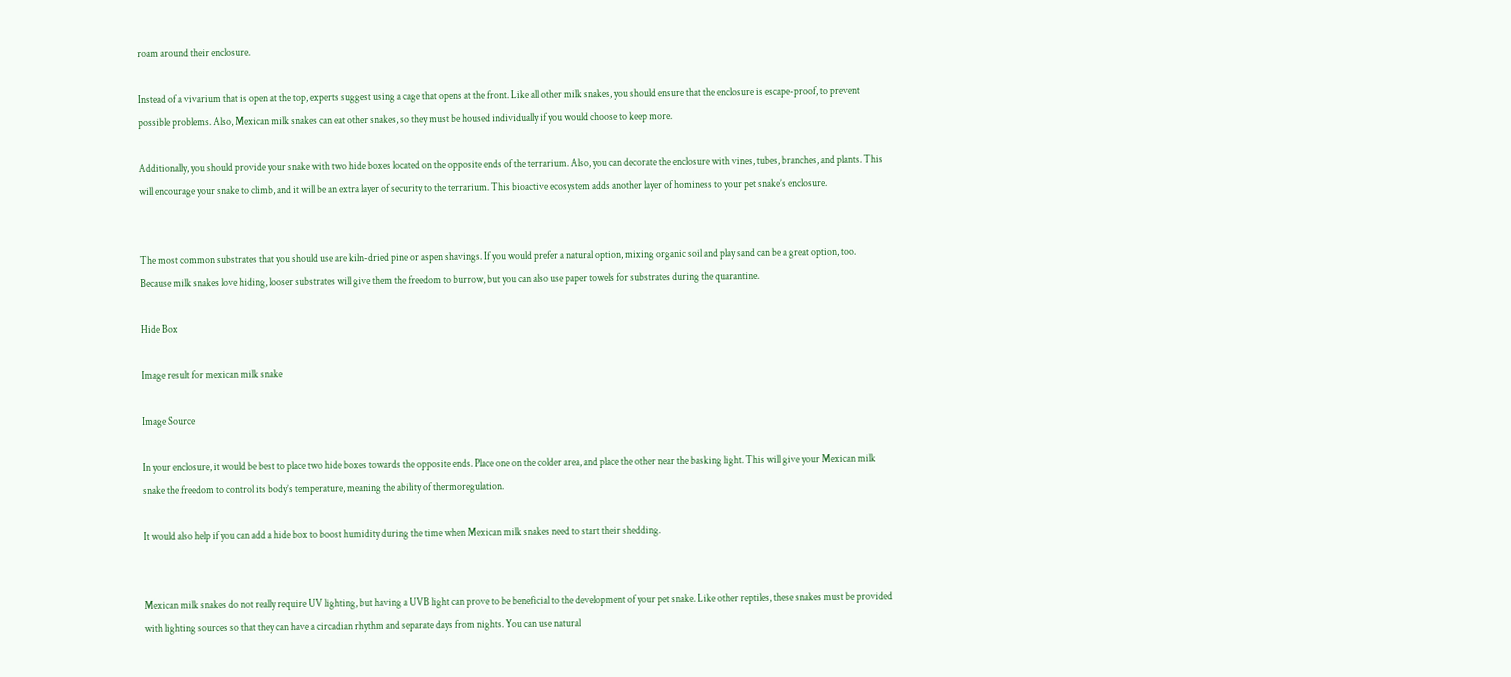roam around their enclosure.

Instead of a vivarium that is open at the top, experts suggest using a cage that opens at the front. Like all other milk snakes, you should ensure that the enclosure is escape-proof, to prevent possible problems. Also, Mexican milk snakes can eat other snakes, so they must be housed individually if you would choose to keep more.

Additionally, you should provide your snake with two hide boxes located on the opposite ends of the terrarium. Also, you can decorate the enclosure with vines, tubes, branches, and plants. This will encourage your snake to climb, and it will be an extra layer of security to the terrarium. This bioactive ecosystem adds another layer of hominess to your pet snake’s enclosure.


The most common substrates that you should use are kiln-dried pine or aspen shavings. If you would prefer a natural option, mixing organic soil and play sand can be a great option, too. Because milk snakes love hiding, looser substrates will give them the freedom to burrow, but you can also use paper towels for substrates during the quarantine.

Hide Box

Image result for mexican milk snake

Image Source

In your enclosure, it would be best to place two hide boxes towards the opposite ends. Place one on the colder area, and place the other near the basking light. This will give your Mexican milk snake the freedom to control its body’s temperature, meaning the ability of thermoregulation.

It would also help if you can add a hide box to boost humidity during the time when Mexican milk snakes need to start their shedding.


Mexican milk snakes do not really require UV lighting, but having a UVB light can prove to be beneficial to the development of your pet snake. Like other reptiles, these snakes must be provided with lighting sources so that they can have a circadian rhythm and separate days from nights. You can use natural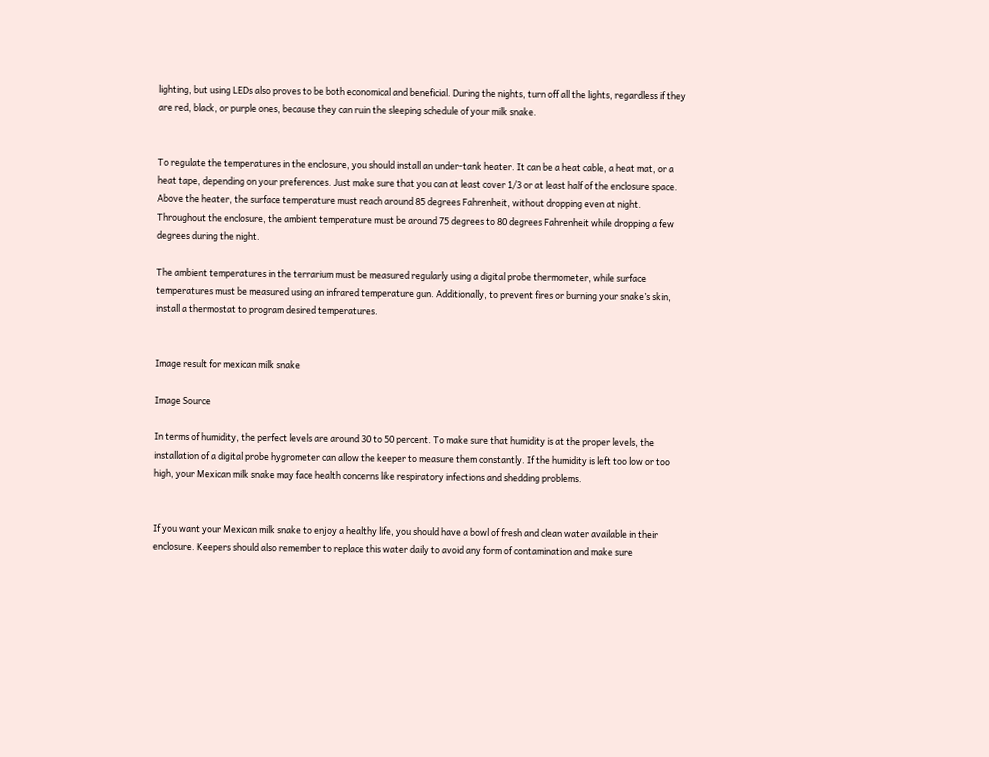lighting, but using LEDs also proves to be both economical and beneficial. During the nights, turn off all the lights, regardless if they are red, black, or purple ones, because they can ruin the sleeping schedule of your milk snake.


To regulate the temperatures in the enclosure, you should install an under-tank heater. It can be a heat cable, a heat mat, or a heat tape, depending on your preferences. Just make sure that you can at least cover 1/3 or at least half of the enclosure space. Above the heater, the surface temperature must reach around 85 degrees Fahrenheit, without dropping even at night. Throughout the enclosure, the ambient temperature must be around 75 degrees to 80 degrees Fahrenheit while dropping a few degrees during the night.

The ambient temperatures in the terrarium must be measured regularly using a digital probe thermometer, while surface temperatures must be measured using an infrared temperature gun. Additionally, to prevent fires or burning your snake’s skin, install a thermostat to program desired temperatures.


Image result for mexican milk snake

Image Source

In terms of humidity, the perfect levels are around 30 to 50 percent. To make sure that humidity is at the proper levels, the installation of a digital probe hygrometer can allow the keeper to measure them constantly. If the humidity is left too low or too high, your Mexican milk snake may face health concerns like respiratory infections and shedding problems.


If you want your Mexican milk snake to enjoy a healthy life, you should have a bowl of fresh and clean water available in their enclosure. Keepers should also remember to replace this water daily to avoid any form of contamination and make sure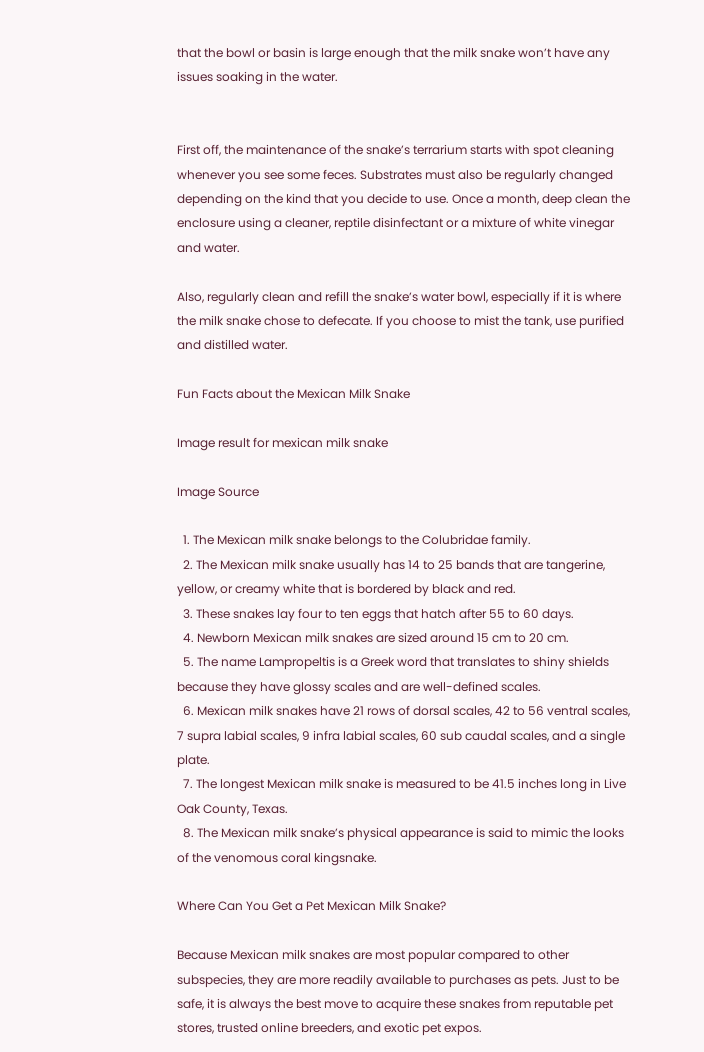that the bowl or basin is large enough that the milk snake won’t have any issues soaking in the water.


First off, the maintenance of the snake’s terrarium starts with spot cleaning whenever you see some feces. Substrates must also be regularly changed depending on the kind that you decide to use. Once a month, deep clean the enclosure using a cleaner, reptile disinfectant or a mixture of white vinegar and water.

Also, regularly clean and refill the snake’s water bowl, especially if it is where the milk snake chose to defecate. If you choose to mist the tank, use purified and distilled water.

Fun Facts about the Mexican Milk Snake

Image result for mexican milk snake

Image Source

  1. The Mexican milk snake belongs to the Colubridae family.
  2. The Mexican milk snake usually has 14 to 25 bands that are tangerine, yellow, or creamy white that is bordered by black and red.
  3. These snakes lay four to ten eggs that hatch after 55 to 60 days.
  4. Newborn Mexican milk snakes are sized around 15 cm to 20 cm.
  5. The name Lampropeltis is a Greek word that translates to shiny shields because they have glossy scales and are well-defined scales.
  6. Mexican milk snakes have 21 rows of dorsal scales, 42 to 56 ventral scales, 7 supra labial scales, 9 infra labial scales, 60 sub caudal scales, and a single plate.
  7. The longest Mexican milk snake is measured to be 41.5 inches long in Live Oak County, Texas.
  8. The Mexican milk snake’s physical appearance is said to mimic the looks of the venomous coral kingsnake.

Where Can You Get a Pet Mexican Milk Snake?

Because Mexican milk snakes are most popular compared to other subspecies, they are more readily available to purchases as pets. Just to be safe, it is always the best move to acquire these snakes from reputable pet stores, trusted online breeders, and exotic pet expos.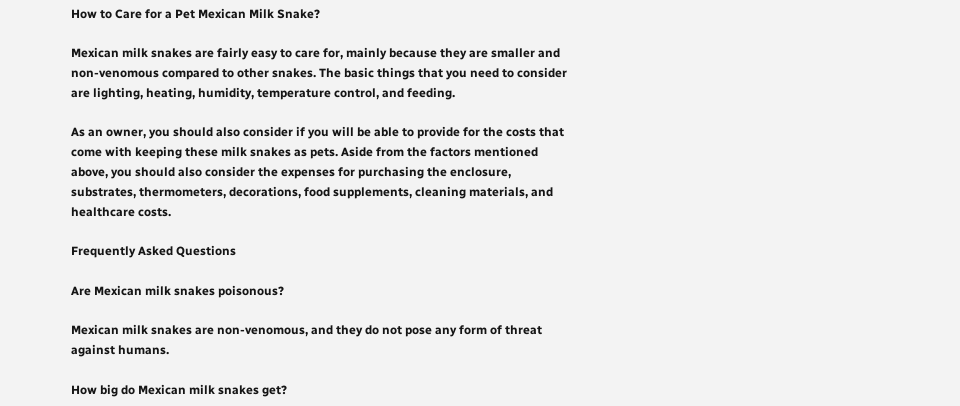How to Care for a Pet Mexican Milk Snake?

Mexican milk snakes are fairly easy to care for, mainly because they are smaller and non-venomous compared to other snakes. The basic things that you need to consider are lighting, heating, humidity, temperature control, and feeding.

As an owner, you should also consider if you will be able to provide for the costs that come with keeping these milk snakes as pets. Aside from the factors mentioned above, you should also consider the expenses for purchasing the enclosure, substrates, thermometers, decorations, food supplements, cleaning materials, and healthcare costs.

Frequently Asked Questions

Are Mexican milk snakes poisonous?

Mexican milk snakes are non-venomous, and they do not pose any form of threat against humans.

How big do Mexican milk snakes get?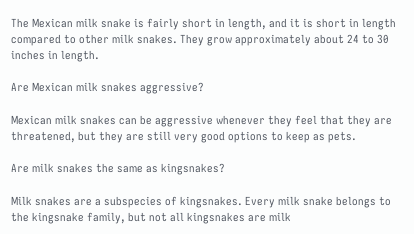The Mexican milk snake is fairly short in length, and it is short in length compared to other milk snakes. They grow approximately about 24 to 30 inches in length.

Are Mexican milk snakes aggressive?

Mexican milk snakes can be aggressive whenever they feel that they are threatened, but they are still very good options to keep as pets.

Are milk snakes the same as kingsnakes?

Milk snakes are a subspecies of kingsnakes. Every milk snake belongs to the kingsnake family, but not all kingsnakes are milk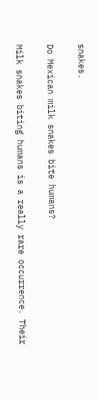snakes.

Do Mexican milk snakes bite humans?

Milk snakes biting humans is a really rare occurrence. Their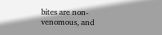bites are non-venomous, and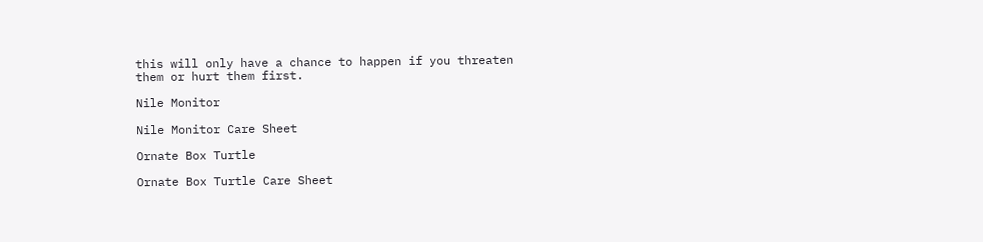this will only have a chance to happen if you threaten them or hurt them first.

Nile Monitor

Nile Monitor Care Sheet

Ornate Box Turtle

Ornate Box Turtle Care Sheet